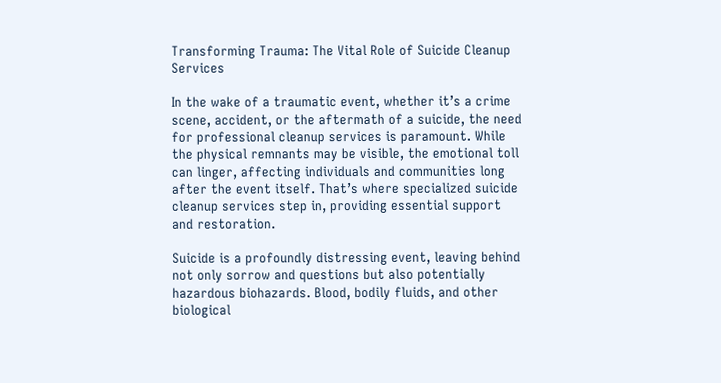Transforming Trauma: The Vital Role of Suicide Cleanup Services

In the wake of a traumatic event, whether it’s a crime scene, accident, or the aftermath of a suicide, the need for professional cleanup services is paramount. While the physical remnants may be visible, the emotional toll can linger, affecting individuals and communities long after the event itself. That’s where specialized suicide cleanup services step in, providing essential support and restoration.

Suicide is a profoundly distressing event, leaving behind not only sorrow and questions but also potentially hazardous biohazards. Blood, bodily fluids, and other biological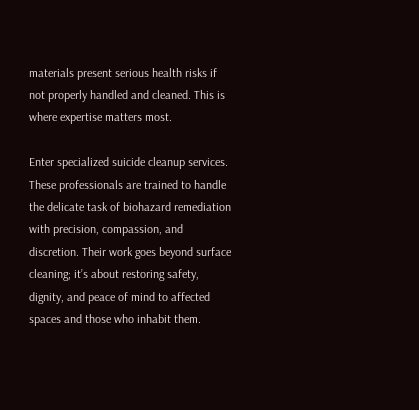materials present serious health risks if not properly handled and cleaned. This is where expertise matters most.

Enter specialized suicide cleanup services. These professionals are trained to handle the delicate task of biohazard remediation with precision, compassion, and discretion. Their work goes beyond surface cleaning; it’s about restoring safety, dignity, and peace of mind to affected spaces and those who inhabit them.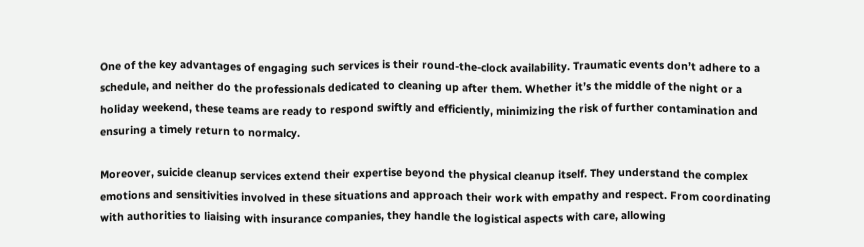One of the key advantages of engaging such services is their round-the-clock availability. Traumatic events don’t adhere to a schedule, and neither do the professionals dedicated to cleaning up after them. Whether it’s the middle of the night or a holiday weekend, these teams are ready to respond swiftly and efficiently, minimizing the risk of further contamination and ensuring a timely return to normalcy.

Moreover, suicide cleanup services extend their expertise beyond the physical cleanup itself. They understand the complex emotions and sensitivities involved in these situations and approach their work with empathy and respect. From coordinating with authorities to liaising with insurance companies, they handle the logistical aspects with care, allowing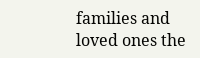families and loved ones the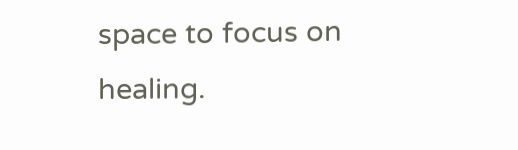space to focus on healing.